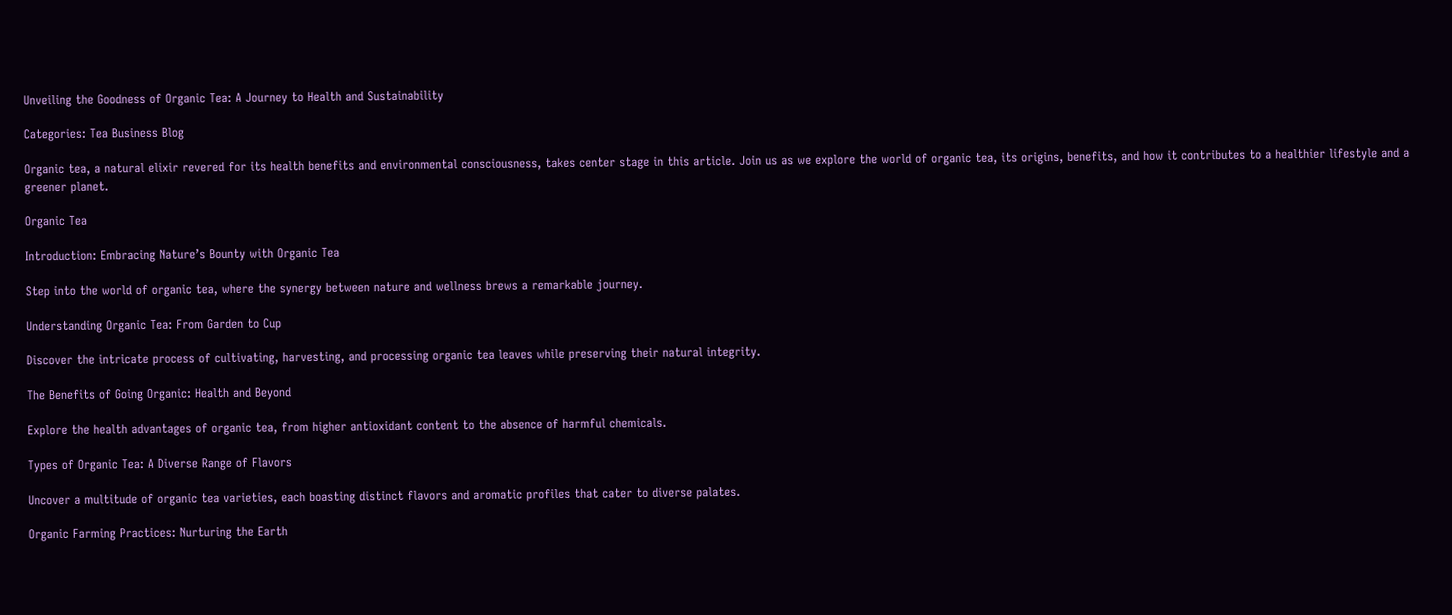Unveiling the Goodness of Organic Tea: A Journey to Health and Sustainability

Categories: Tea Business Blog

Organic tea, a natural elixir revered for its health benefits and environmental consciousness, takes center stage in this article. Join us as we explore the world of organic tea, its origins, benefits, and how it contributes to a healthier lifestyle and a greener planet.

Organic Tea

Introduction: Embracing Nature’s Bounty with Organic Tea

Step into the world of organic tea, where the synergy between nature and wellness brews a remarkable journey.

Understanding Organic Tea: From Garden to Cup

Discover the intricate process of cultivating, harvesting, and processing organic tea leaves while preserving their natural integrity.

The Benefits of Going Organic: Health and Beyond

Explore the health advantages of organic tea, from higher antioxidant content to the absence of harmful chemicals.

Types of Organic Tea: A Diverse Range of Flavors

Uncover a multitude of organic tea varieties, each boasting distinct flavors and aromatic profiles that cater to diverse palates.

Organic Farming Practices: Nurturing the Earth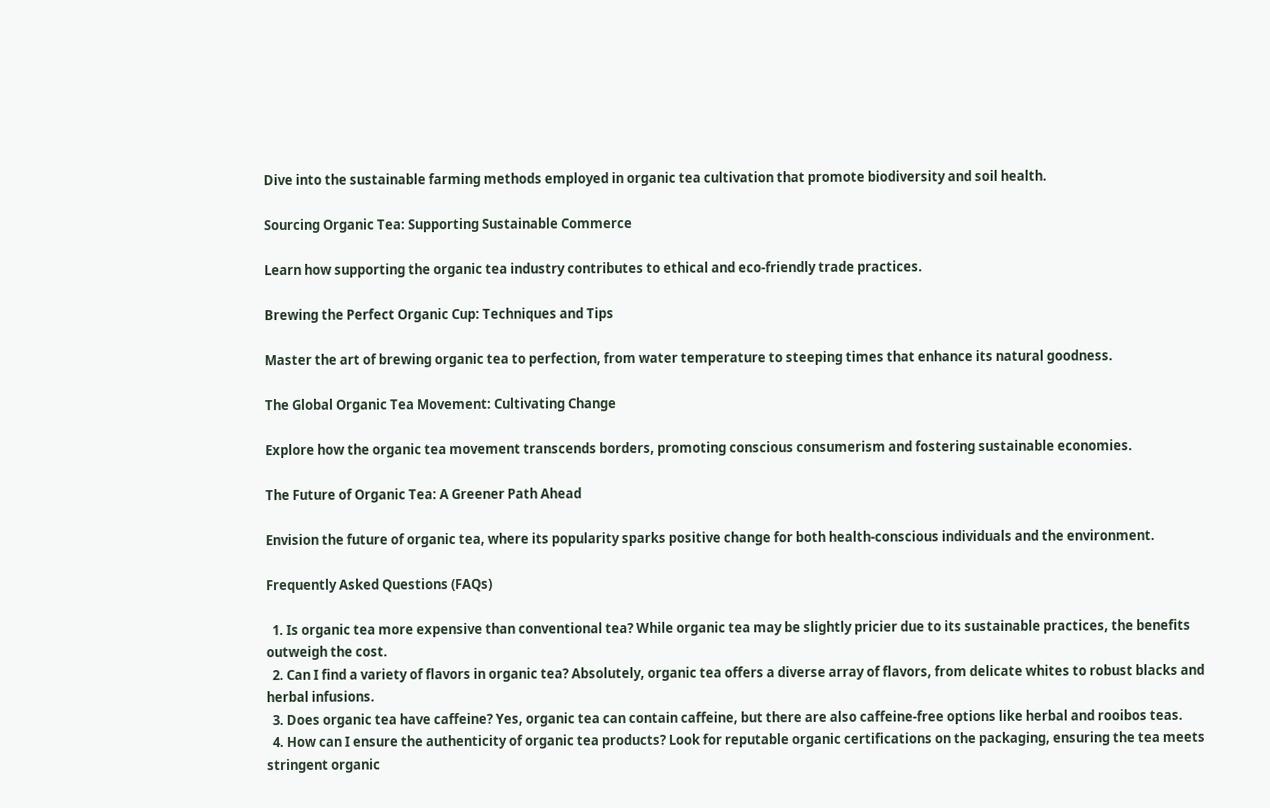Dive into the sustainable farming methods employed in organic tea cultivation that promote biodiversity and soil health.

Sourcing Organic Tea: Supporting Sustainable Commerce

Learn how supporting the organic tea industry contributes to ethical and eco-friendly trade practices.

Brewing the Perfect Organic Cup: Techniques and Tips

Master the art of brewing organic tea to perfection, from water temperature to steeping times that enhance its natural goodness.

The Global Organic Tea Movement: Cultivating Change

Explore how the organic tea movement transcends borders, promoting conscious consumerism and fostering sustainable economies.

The Future of Organic Tea: A Greener Path Ahead

Envision the future of organic tea, where its popularity sparks positive change for both health-conscious individuals and the environment.

Frequently Asked Questions (FAQs)

  1. Is organic tea more expensive than conventional tea? While organic tea may be slightly pricier due to its sustainable practices, the benefits outweigh the cost.
  2. Can I find a variety of flavors in organic tea? Absolutely, organic tea offers a diverse array of flavors, from delicate whites to robust blacks and herbal infusions.
  3. Does organic tea have caffeine? Yes, organic tea can contain caffeine, but there are also caffeine-free options like herbal and rooibos teas.
  4. How can I ensure the authenticity of organic tea products? Look for reputable organic certifications on the packaging, ensuring the tea meets stringent organic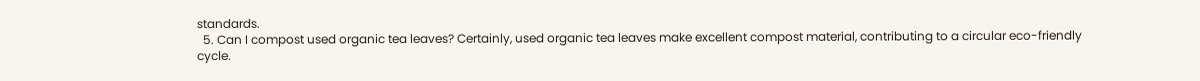standards.
  5. Can I compost used organic tea leaves? Certainly, used organic tea leaves make excellent compost material, contributing to a circular eco-friendly cycle.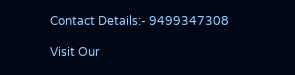Contact Details:- 9499347308

Visit Our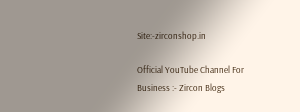Site:-zirconshop.in

Official YouTube Channel For Business :- Zircon Blogs